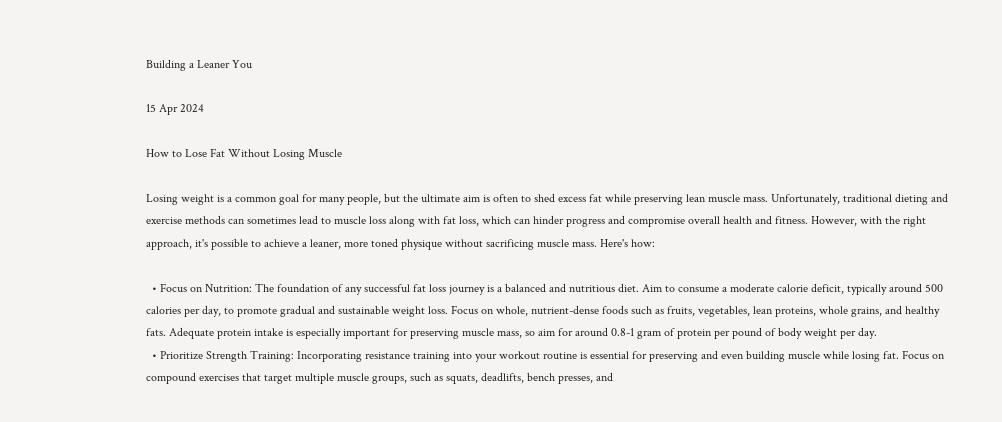Building a Leaner You

15 Apr 2024

How to Lose Fat Without Losing Muscle

Losing weight is a common goal for many people, but the ultimate aim is often to shed excess fat while preserving lean muscle mass. Unfortunately, traditional dieting and exercise methods can sometimes lead to muscle loss along with fat loss, which can hinder progress and compromise overall health and fitness. However, with the right approach, it's possible to achieve a leaner, more toned physique without sacrificing muscle mass. Here's how:

  • Focus on Nutrition: The foundation of any successful fat loss journey is a balanced and nutritious diet. Aim to consume a moderate calorie deficit, typically around 500 calories per day, to promote gradual and sustainable weight loss. Focus on whole, nutrient-dense foods such as fruits, vegetables, lean proteins, whole grains, and healthy fats. Adequate protein intake is especially important for preserving muscle mass, so aim for around 0.8-1 gram of protein per pound of body weight per day.
  • Prioritize Strength Training: Incorporating resistance training into your workout routine is essential for preserving and even building muscle while losing fat. Focus on compound exercises that target multiple muscle groups, such as squats, deadlifts, bench presses, and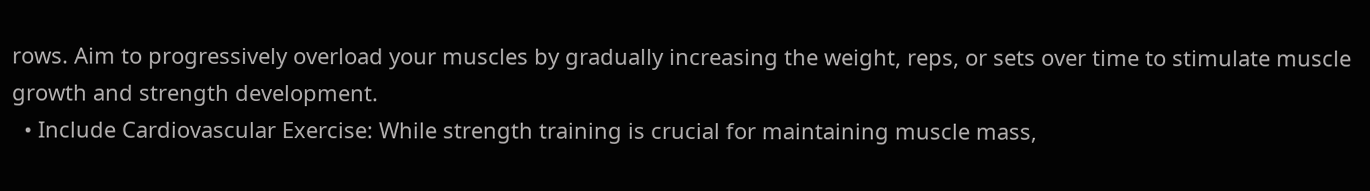rows. Aim to progressively overload your muscles by gradually increasing the weight, reps, or sets over time to stimulate muscle growth and strength development.
  • Include Cardiovascular Exercise: While strength training is crucial for maintaining muscle mass,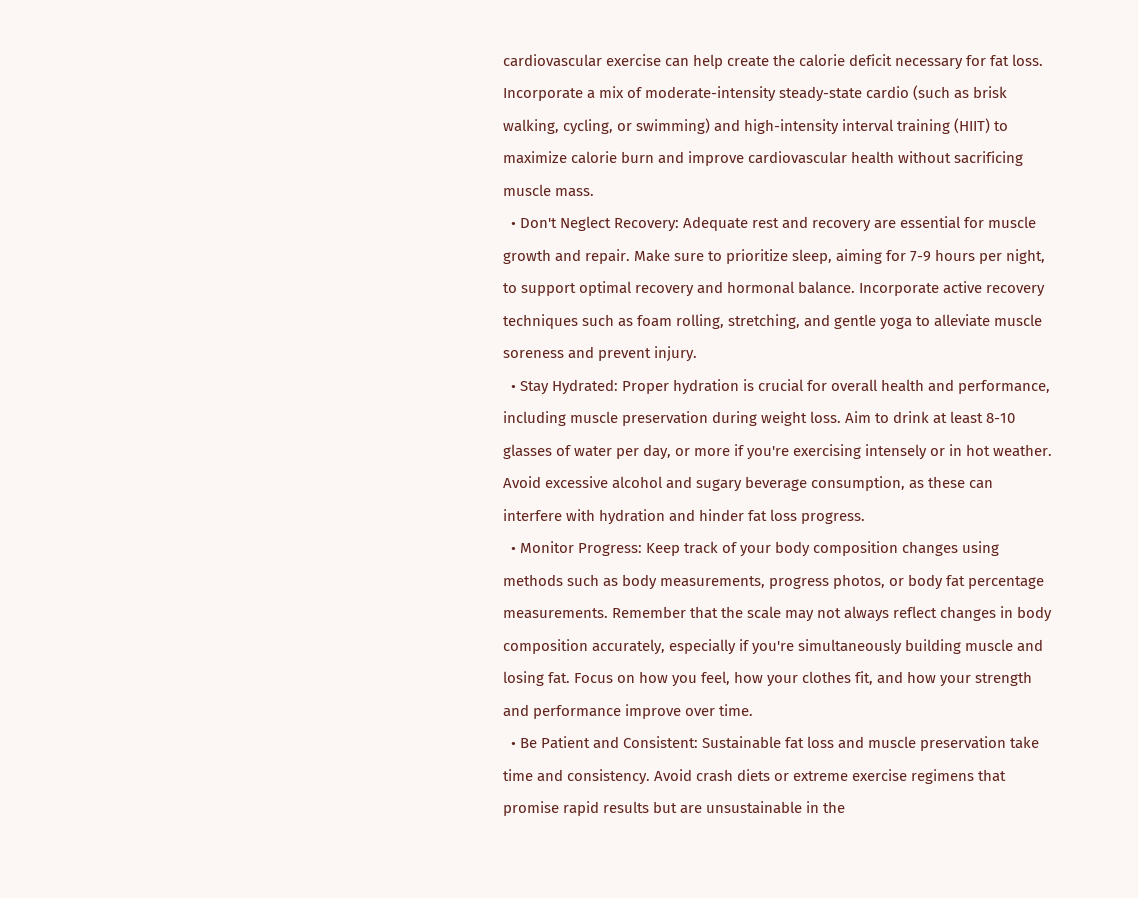cardiovascular exercise can help create the calorie deficit necessary for fat loss. Incorporate a mix of moderate-intensity steady-state cardio (such as brisk walking, cycling, or swimming) and high-intensity interval training (HIIT) to maximize calorie burn and improve cardiovascular health without sacrificing muscle mass.
  • Don't Neglect Recovery: Adequate rest and recovery are essential for muscle growth and repair. Make sure to prioritize sleep, aiming for 7-9 hours per night, to support optimal recovery and hormonal balance. Incorporate active recovery techniques such as foam rolling, stretching, and gentle yoga to alleviate muscle soreness and prevent injury.
  • Stay Hydrated: Proper hydration is crucial for overall health and performance, including muscle preservation during weight loss. Aim to drink at least 8-10 glasses of water per day, or more if you're exercising intensely or in hot weather. Avoid excessive alcohol and sugary beverage consumption, as these can interfere with hydration and hinder fat loss progress.
  • Monitor Progress: Keep track of your body composition changes using methods such as body measurements, progress photos, or body fat percentage measurements. Remember that the scale may not always reflect changes in body composition accurately, especially if you're simultaneously building muscle and losing fat. Focus on how you feel, how your clothes fit, and how your strength and performance improve over time.
  • Be Patient and Consistent: Sustainable fat loss and muscle preservation take time and consistency. Avoid crash diets or extreme exercise regimens that promise rapid results but are unsustainable in the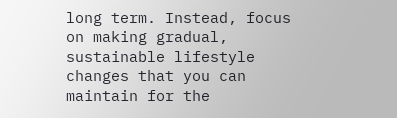long term. Instead, focus on making gradual, sustainable lifestyle changes that you can maintain for the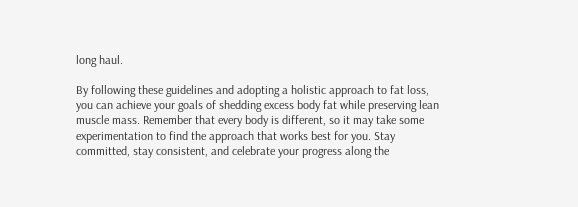long haul.

By following these guidelines and adopting a holistic approach to fat loss, you can achieve your goals of shedding excess body fat while preserving lean muscle mass. Remember that every body is different, so it may take some experimentation to find the approach that works best for you. Stay committed, stay consistent, and celebrate your progress along the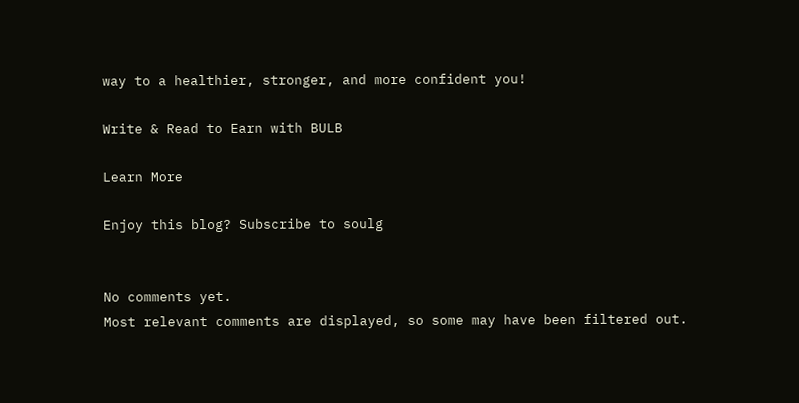way to a healthier, stronger, and more confident you!

Write & Read to Earn with BULB

Learn More

Enjoy this blog? Subscribe to soulg


No comments yet.
Most relevant comments are displayed, so some may have been filtered out.